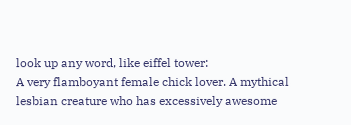look up any word, like eiffel tower:
A very flamboyant female chick lover. A mythical lesbian creature who has excessively awesome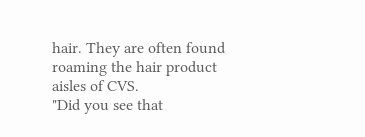hair. They are often found roaming the hair product aisles of CVS.
"Did you see that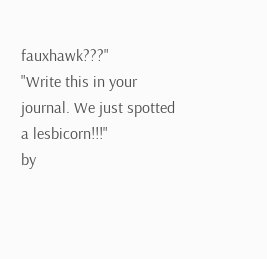fauxhawk???"
"Write this in your journal. We just spotted a lesbicorn!!!"
by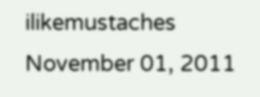ilikemustaches November 01, 2011